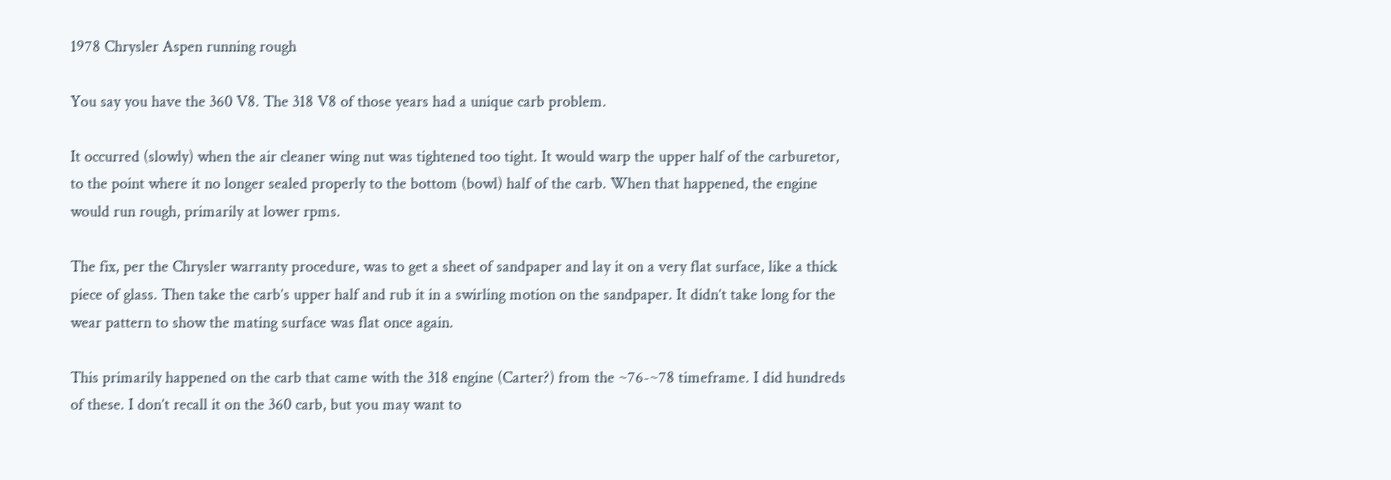1978 Chrysler Aspen running rough

You say you have the 360 V8. The 318 V8 of those years had a unique carb problem.

It occurred (slowly) when the air cleaner wing nut was tightened too tight. It would warp the upper half of the carburetor, to the point where it no longer sealed properly to the bottom (bowl) half of the carb. When that happened, the engine would run rough, primarily at lower rpms.

The fix, per the Chrysler warranty procedure, was to get a sheet of sandpaper and lay it on a very flat surface, like a thick piece of glass. Then take the carb’s upper half and rub it in a swirling motion on the sandpaper. It didn’t take long for the wear pattern to show the mating surface was flat once again.

This primarily happened on the carb that came with the 318 engine (Carter?) from the ~76-~78 timeframe. I did hundreds of these. I don’t recall it on the 360 carb, but you may want to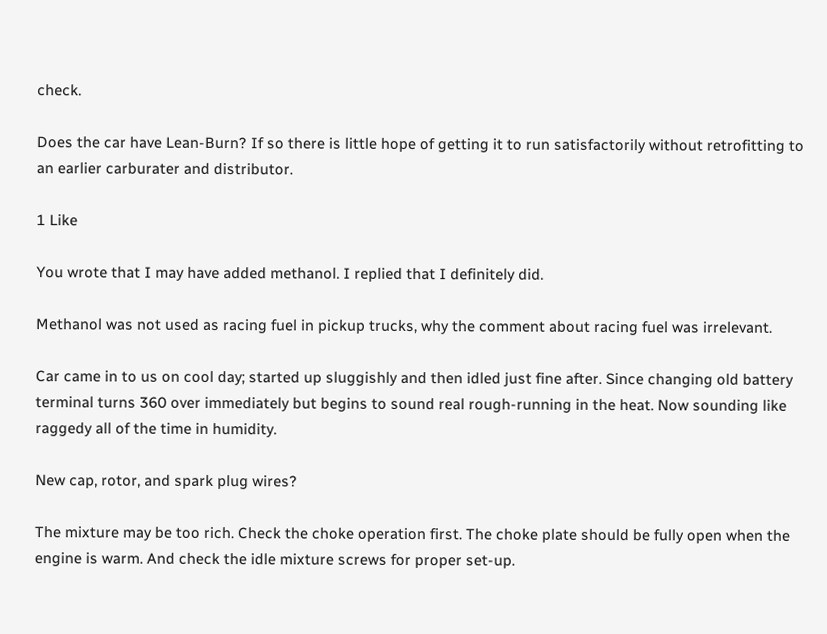check.

Does the car have Lean-Burn? If so there is little hope of getting it to run satisfactorily without retrofitting to an earlier carburater and distributor.

1 Like

You wrote that I may have added methanol. I replied that I definitely did.

Methanol was not used as racing fuel in pickup trucks, why the comment about racing fuel was irrelevant.

Car came in to us on cool day; started up sluggishly and then idled just fine after. Since changing old battery terminal turns 360 over immediately but begins to sound real rough-running in the heat. Now sounding like raggedy all of the time in humidity.

New cap, rotor, and spark plug wires?

The mixture may be too rich. Check the choke operation first. The choke plate should be fully open when the engine is warm. And check the idle mixture screws for proper set-up.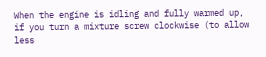When the engine is idling and fully warmed up, if you turn a mixture screw clockwise (to allow less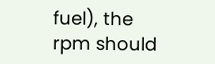fuel), the rpm should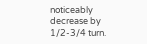noticeably decrease by 1/2-3/4 turn.